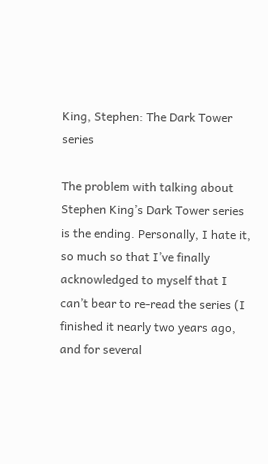King, Stephen: The Dark Tower series

The problem with talking about Stephen King’s Dark Tower series is the ending. Personally, I hate it, so much so that I’ve finally acknowledged to myself that I can’t bear to re-read the series (I finished it nearly two years ago, and for several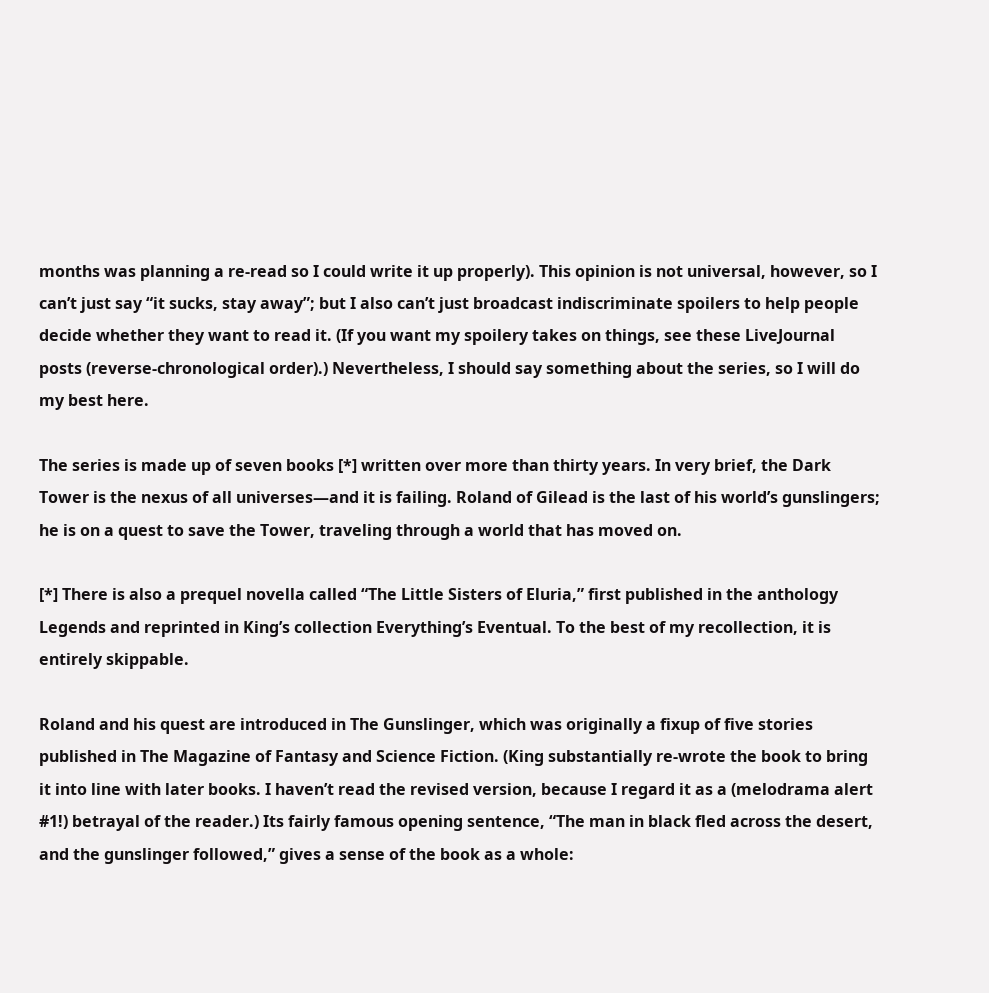months was planning a re-read so I could write it up properly). This opinion is not universal, however, so I can’t just say “it sucks, stay away”; but I also can’t just broadcast indiscriminate spoilers to help people decide whether they want to read it. (If you want my spoilery takes on things, see these LiveJournal posts (reverse-chronological order).) Nevertheless, I should say something about the series, so I will do my best here.

The series is made up of seven books [*] written over more than thirty years. In very brief, the Dark Tower is the nexus of all universes—and it is failing. Roland of Gilead is the last of his world’s gunslingers; he is on a quest to save the Tower, traveling through a world that has moved on.

[*] There is also a prequel novella called “The Little Sisters of Eluria,” first published in the anthology Legends and reprinted in King’s collection Everything’s Eventual. To the best of my recollection, it is entirely skippable.

Roland and his quest are introduced in The Gunslinger, which was originally a fixup of five stories published in The Magazine of Fantasy and Science Fiction. (King substantially re-wrote the book to bring it into line with later books. I haven’t read the revised version, because I regard it as a (melodrama alert #1!) betrayal of the reader.) Its fairly famous opening sentence, “The man in black fled across the desert, and the gunslinger followed,” gives a sense of the book as a whole: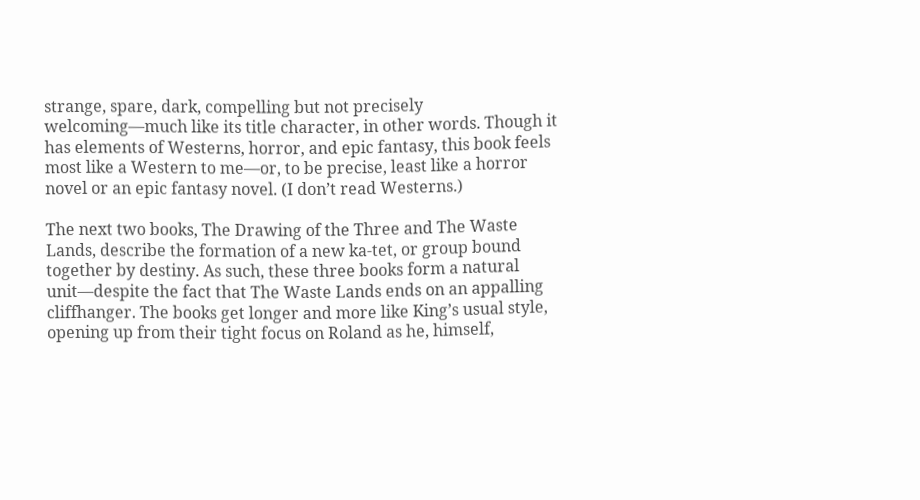strange, spare, dark, compelling but not precisely welcoming—much like its title character, in other words. Though it has elements of Westerns, horror, and epic fantasy, this book feels most like a Western to me—or, to be precise, least like a horror novel or an epic fantasy novel. (I don’t read Westerns.)

The next two books, The Drawing of the Three and The Waste Lands, describe the formation of a new ka-tet, or group bound together by destiny. As such, these three books form a natural unit—despite the fact that The Waste Lands ends on an appalling cliffhanger. The books get longer and more like King’s usual style, opening up from their tight focus on Roland as he, himself,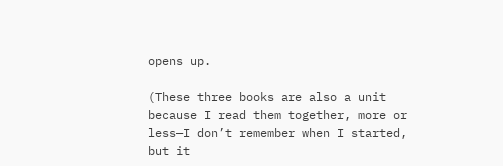opens up.

(These three books are also a unit because I read them together, more or less—I don’t remember when I started, but it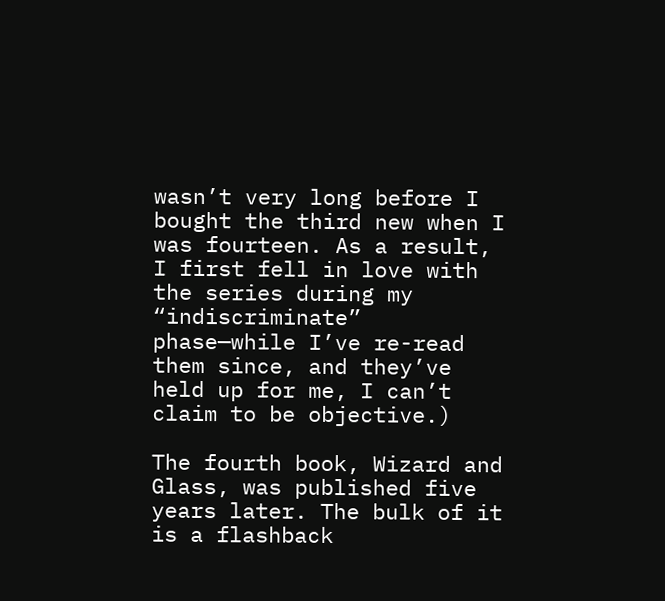wasn’t very long before I bought the third new when I was fourteen. As a result, I first fell in love with the series during my “indiscriminate” phase—while I’ve re-read them since, and they’ve held up for me, I can’t claim to be objective.)

The fourth book, Wizard and Glass, was published five years later. The bulk of it is a flashback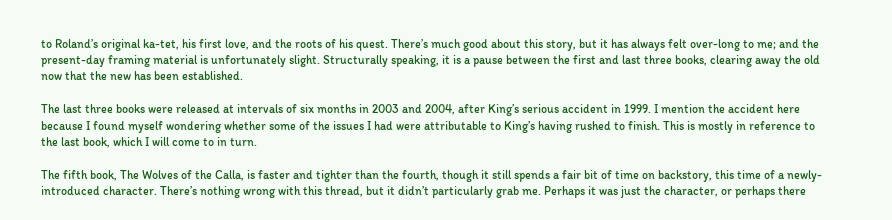to Roland’s original ka-tet, his first love, and the roots of his quest. There’s much good about this story, but it has always felt over-long to me; and the present-day framing material is unfortunately slight. Structurally speaking, it is a pause between the first and last three books, clearing away the old now that the new has been established.

The last three books were released at intervals of six months in 2003 and 2004, after King’s serious accident in 1999. I mention the accident here because I found myself wondering whether some of the issues I had were attributable to King’s having rushed to finish. This is mostly in reference to the last book, which I will come to in turn.

The fifth book, The Wolves of the Calla, is faster and tighter than the fourth, though it still spends a fair bit of time on backstory, this time of a newly-introduced character. There’s nothing wrong with this thread, but it didn’t particularly grab me. Perhaps it was just the character, or perhaps there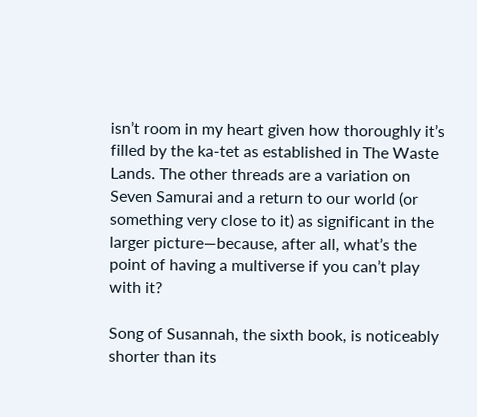isn’t room in my heart given how thoroughly it’s filled by the ka-tet as established in The Waste Lands. The other threads are a variation on Seven Samurai and a return to our world (or something very close to it) as significant in the larger picture—because, after all, what’s the point of having a multiverse if you can’t play with it?

Song of Susannah, the sixth book, is noticeably shorter than its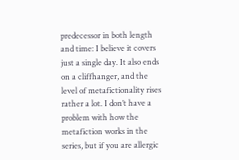predecessor in both length and time: I believe it covers just a single day. It also ends on a cliffhanger, and the level of metafictionality rises rather a lot. I don’t have a problem with how the metafiction works in the series, but if you are allergic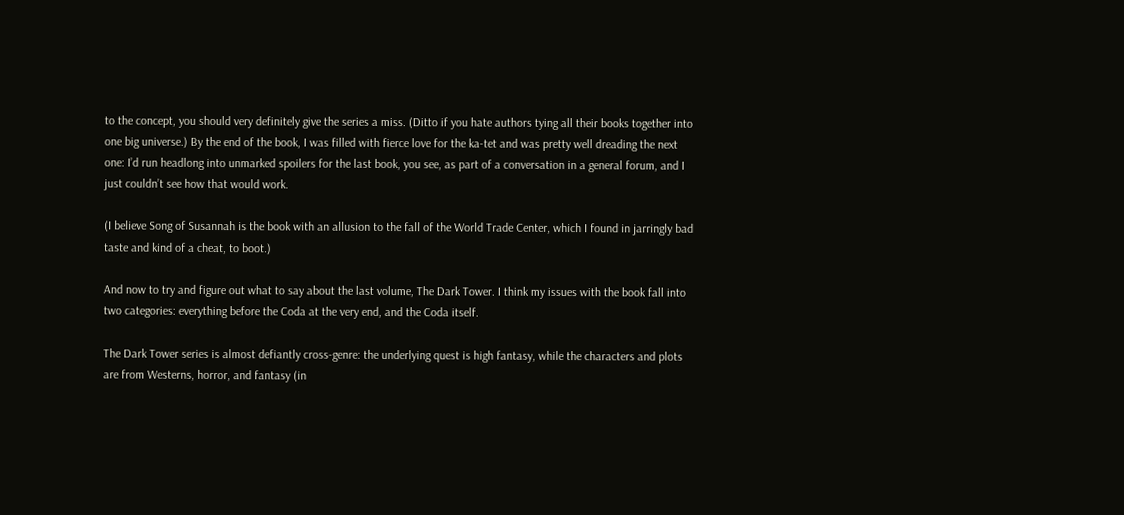to the concept, you should very definitely give the series a miss. (Ditto if you hate authors tying all their books together into one big universe.) By the end of the book, I was filled with fierce love for the ka-tet and was pretty well dreading the next one: I’d run headlong into unmarked spoilers for the last book, you see, as part of a conversation in a general forum, and I just couldn’t see how that would work.

(I believe Song of Susannah is the book with an allusion to the fall of the World Trade Center, which I found in jarringly bad taste and kind of a cheat, to boot.)

And now to try and figure out what to say about the last volume, The Dark Tower. I think my issues with the book fall into two categories: everything before the Coda at the very end, and the Coda itself.

The Dark Tower series is almost defiantly cross-genre: the underlying quest is high fantasy, while the characters and plots are from Westerns, horror, and fantasy (in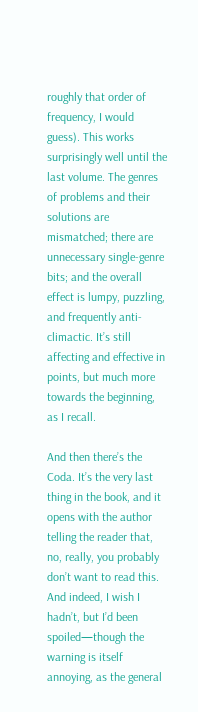roughly that order of frequency, I would guess). This works surprisingly well until the last volume. The genres of problems and their solutions are mismatched; there are unnecessary single-genre bits; and the overall effect is lumpy, puzzling, and frequently anti-climactic. It’s still affecting and effective in points, but much more towards the beginning, as I recall.

And then there’s the Coda. It’s the very last thing in the book, and it opens with the author telling the reader that, no, really, you probably don’t want to read this. And indeed, I wish I hadn’t, but I’d been spoiled—though the warning is itself annoying, as the general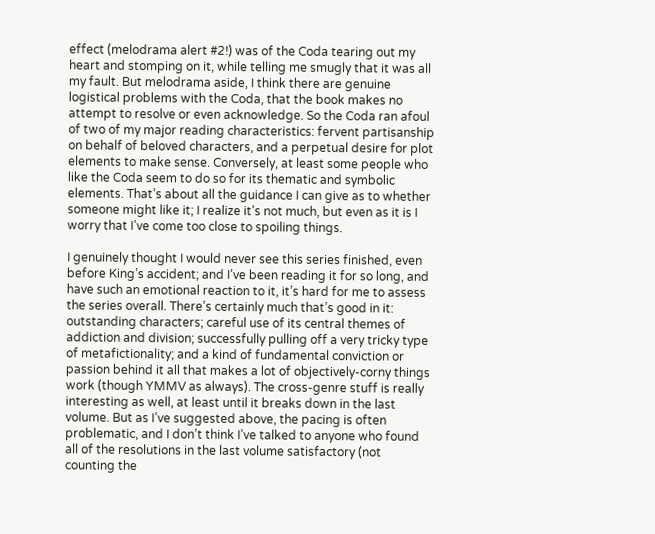effect (melodrama alert #2!) was of the Coda tearing out my heart and stomping on it, while telling me smugly that it was all my fault. But melodrama aside, I think there are genuine logistical problems with the Coda, that the book makes no attempt to resolve or even acknowledge. So the Coda ran afoul of two of my major reading characteristics: fervent partisanship on behalf of beloved characters, and a perpetual desire for plot elements to make sense. Conversely, at least some people who like the Coda seem to do so for its thematic and symbolic elements. That’s about all the guidance I can give as to whether someone might like it; I realize it’s not much, but even as it is I worry that I’ve come too close to spoiling things.

I genuinely thought I would never see this series finished, even before King’s accident; and I’ve been reading it for so long, and have such an emotional reaction to it, it’s hard for me to assess the series overall. There’s certainly much that’s good in it: outstanding characters; careful use of its central themes of addiction and division; successfully pulling off a very tricky type of metafictionality; and a kind of fundamental conviction or passion behind it all that makes a lot of objectively-corny things work (though YMMV as always). The cross-genre stuff is really interesting as well, at least until it breaks down in the last volume. But as I’ve suggested above, the pacing is often problematic, and I don’t think I’ve talked to anyone who found all of the resolutions in the last volume satisfactory (not counting the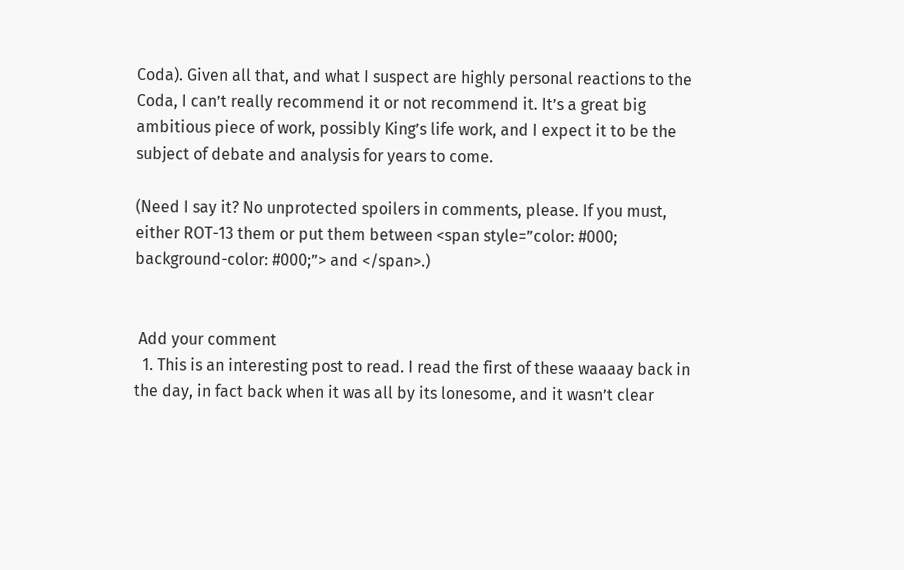Coda). Given all that, and what I suspect are highly personal reactions to the Coda, I can’t really recommend it or not recommend it. It’s a great big ambitious piece of work, possibly King’s life work, and I expect it to be the subject of debate and analysis for years to come.

(Need I say it? No unprotected spoilers in comments, please. If you must, either ROT-13 them or put them between <span style=”color: #000; background-color: #000;”> and </span>.)


 Add your comment
  1. This is an interesting post to read. I read the first of these waaaay back in the day, in fact back when it was all by its lonesome, and it wasn’t clear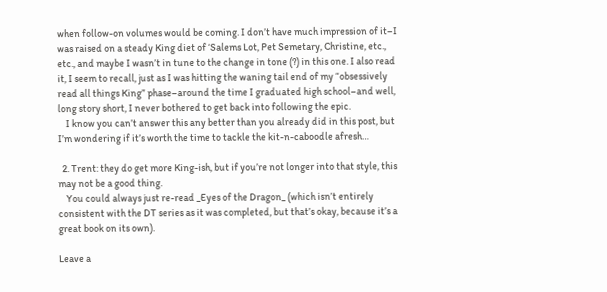when follow-on volumes would be coming. I don’t have much impression of it–I was raised on a steady King diet of ‘Salems Lot, Pet Semetary, Christine, etc., etc., and maybe I wasn’t in tune to the change in tone (?) in this one. I also read it, I seem to recall, just as I was hitting the waning tail end of my “obsessively read all things King” phase–around the time I graduated high school–and well, long story short, I never bothered to get back into following the epic.
    I know you can’t answer this any better than you already did in this post, but I’m wondering if it’s worth the time to tackle the kit-n-caboodle afresh…

  2. Trent: they do get more King-ish, but if you’re not longer into that style, this may not be a good thing.
    You could always just re-read _Eyes of the Dragon_ (which isn’t entirely consistent with the DT series as it was completed, but that’s okay, because it’s a great book on its own).

Leave a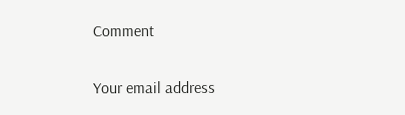Comment

Your email address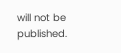will not be published.